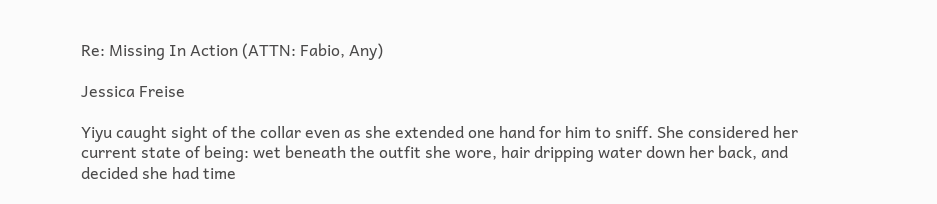Re: Missing In Action (ATTN: Fabio, Any)

Jessica Freise

Yiyu caught sight of the collar even as she extended one hand for him to sniff. She considered her current state of being: wet beneath the outfit she wore, hair dripping water down her back, and decided she had time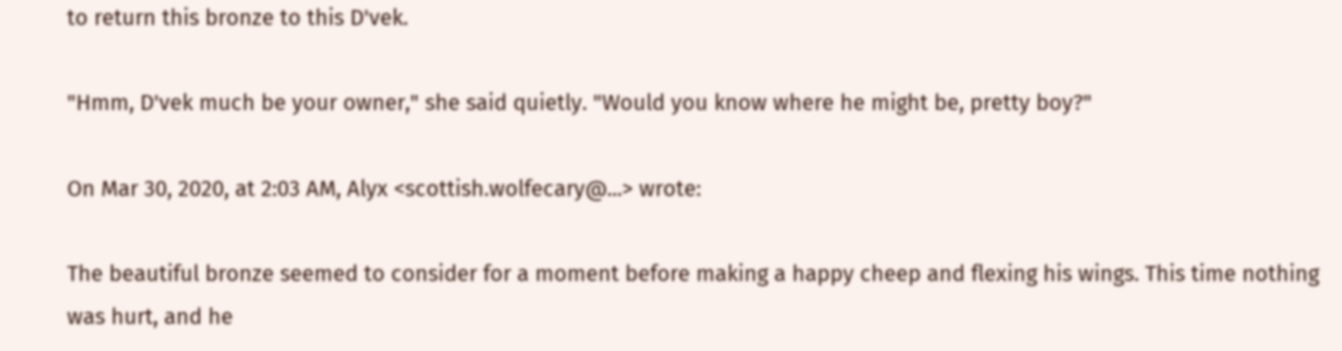to return this bronze to this D'vek.

"Hmm, D'vek much be your owner," she said quietly. "Would you know where he might be, pretty boy?"

On Mar 30, 2020, at 2:03 AM, Alyx <scottish.wolfecary@...> wrote:

The beautiful bronze seemed to consider for a moment before making a happy cheep and flexing his wings. This time nothing was hurt, and he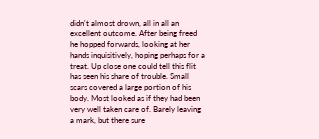didn't almost drown, all in all an excellent outcome. After being freed he hopped forwards, looking at her hands inquisitively, hoping perhaps for a treat. Up close one could tell this flit has seen his share of trouble. Small scars covered a large portion of his body. Most looked as if they had been very well taken care of. Barely leaving a mark, but there sure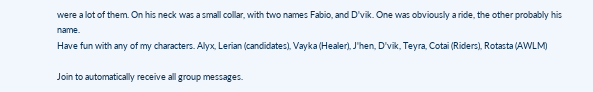were a lot of them. On his neck was a small collar, with two names Fabio, and D'vik. One was obviously a ride, the other probably his name.
Have fun with any of my characters. Alyx, Lerian (candidates), Vayka (Healer), J'hen, D'vik, Teyra, Cotai (Riders), Rotasta (AWLM)

Join to automatically receive all group messages.